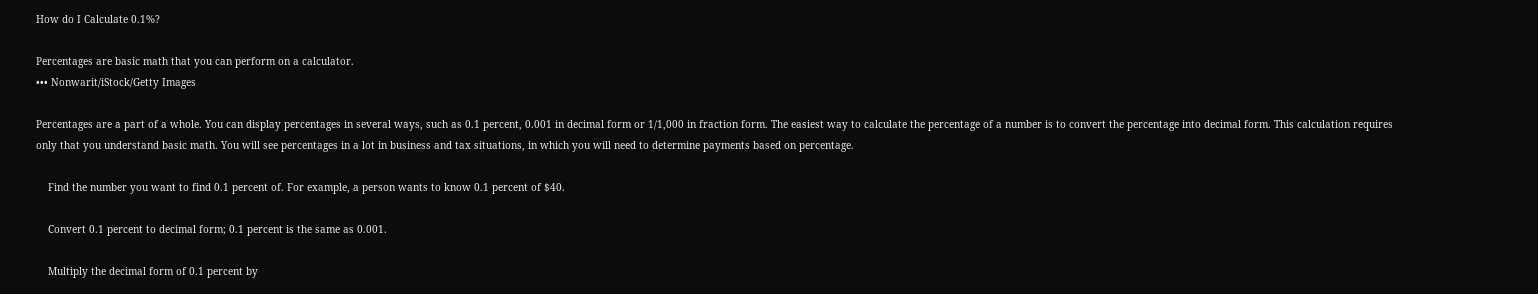How do I Calculate 0.1%?

Percentages are basic math that you can perform on a calculator.
••• Nonwarit/iStock/Getty Images

Percentages are a part of a whole. You can display percentages in several ways, such as 0.1 percent, 0.001 in decimal form or 1/1,000 in fraction form. The easiest way to calculate the percentage of a number is to convert the percentage into decimal form. This calculation requires only that you understand basic math. You will see percentages in a lot in business and tax situations, in which you will need to determine payments based on percentage.

    Find the number you want to find 0.1 percent of. For example, a person wants to know 0.1 percent of $40.

    Convert 0.1 percent to decimal form; 0.1 percent is the same as 0.001.

    Multiply the decimal form of 0.1 percent by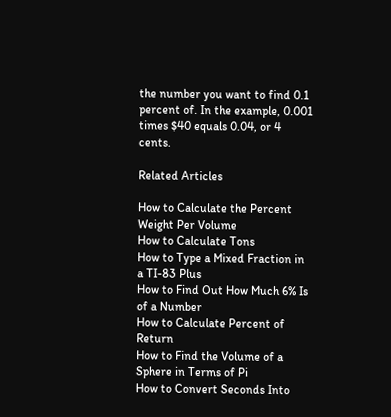the number you want to find 0.1 percent of. In the example, 0.001 times $40 equals 0.04, or 4 cents.

Related Articles

How to Calculate the Percent Weight Per Volume
How to Calculate Tons
How to Type a Mixed Fraction in a TI-83 Plus
How to Find Out How Much 6% Is of a Number
How to Calculate Percent of Return
How to Find the Volume of a Sphere in Terms of Pi
How to Convert Seconds Into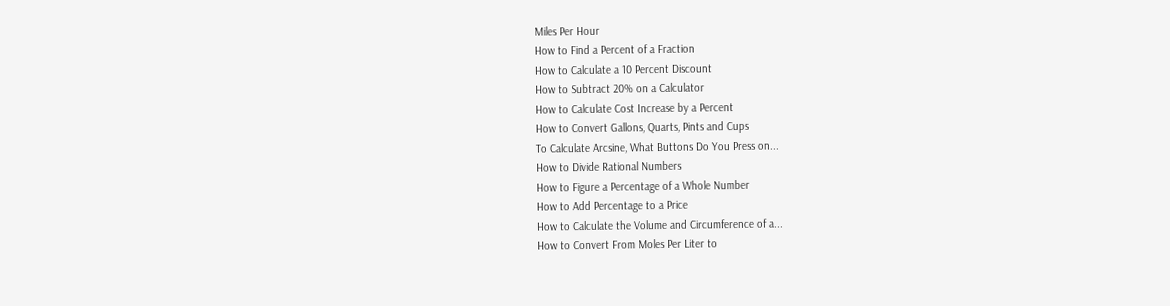Miles Per Hour
How to Find a Percent of a Fraction
How to Calculate a 10 Percent Discount
How to Subtract 20% on a Calculator
How to Calculate Cost Increase by a Percent
How to Convert Gallons, Quarts, Pints and Cups
To Calculate Arcsine, What Buttons Do You Press on...
How to Divide Rational Numbers
How to Figure a Percentage of a Whole Number
How to Add Percentage to a Price
How to Calculate the Volume and Circumference of a...
How to Convert From Moles Per Liter to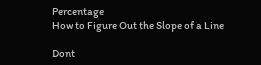Percentage
How to Figure Out the Slope of a Line

Dont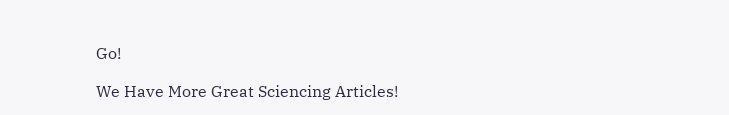Go!

We Have More Great Sciencing Articles!